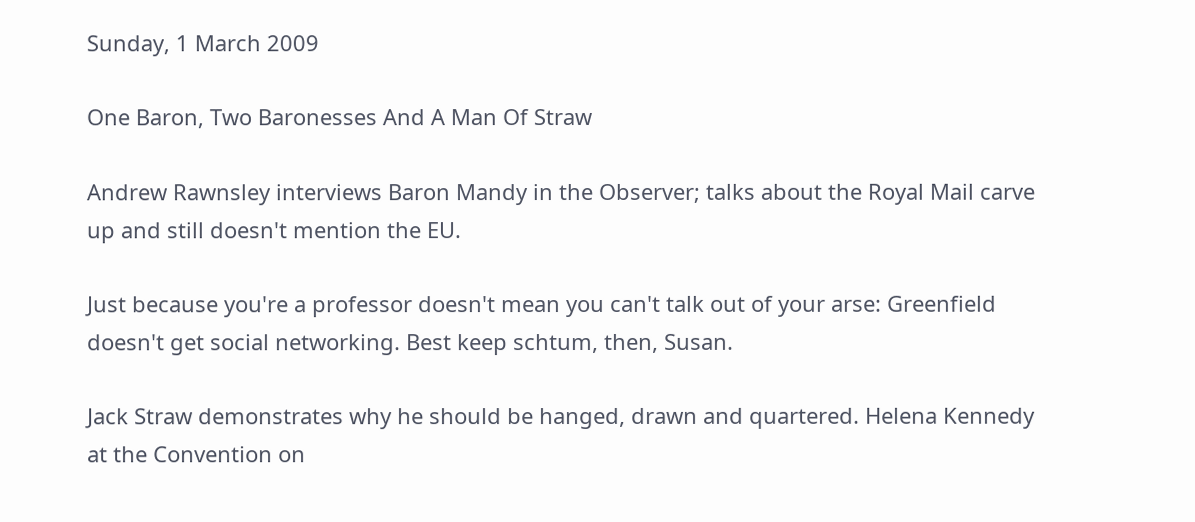Sunday, 1 March 2009

One Baron, Two Baronesses And A Man Of Straw

Andrew Rawnsley interviews Baron Mandy in the Observer; talks about the Royal Mail carve up and still doesn't mention the EU.

Just because you're a professor doesn't mean you can't talk out of your arse: Greenfield doesn't get social networking. Best keep schtum, then, Susan.

Jack Straw demonstrates why he should be hanged, drawn and quartered. Helena Kennedy at the Convention on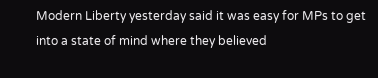Modern Liberty yesterday said it was easy for MPs to get into a state of mind where they believed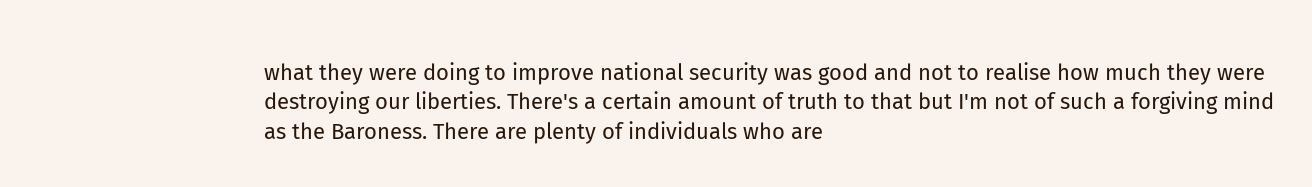what they were doing to improve national security was good and not to realise how much they were destroying our liberties. There's a certain amount of truth to that but I'm not of such a forgiving mind as the Baroness. There are plenty of individuals who are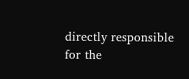directly responsible for the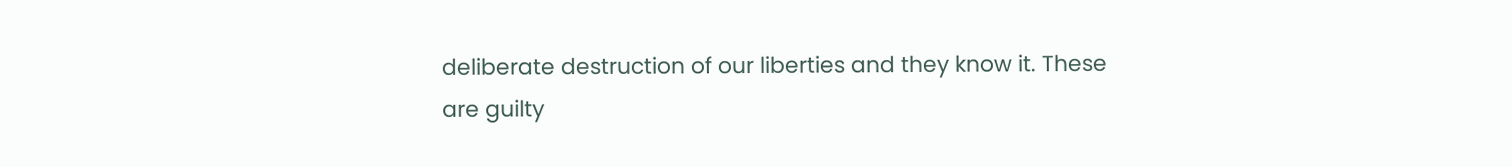deliberate destruction of our liberties and they know it. These are guilty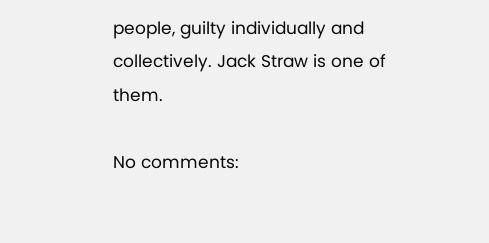people, guilty individually and collectively. Jack Straw is one of them.

No comments: